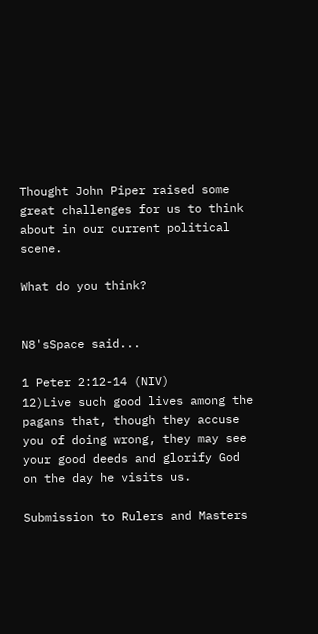Thought John Piper raised some great challenges for us to think about in our current political scene.

What do you think?


N8'sSpace said...

1 Peter 2:12-14 (NIV)
12)Live such good lives among the pagans that, though they accuse you of doing wrong, they may see your good deeds and glorify God on the day he visits us.

Submission to Rulers and Masters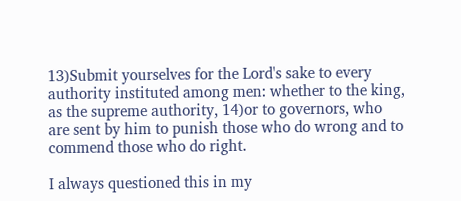13)Submit yourselves for the Lord's sake to every authority instituted among men: whether to the king, as the supreme authority, 14)or to governors, who are sent by him to punish those who do wrong and to commend those who do right.

I always questioned this in my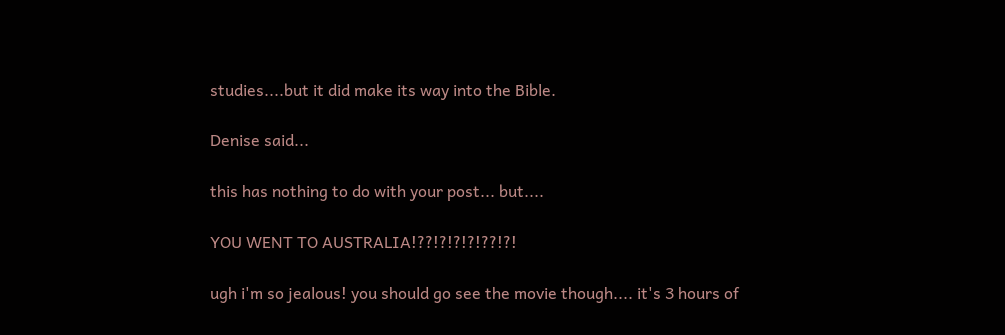studies....but it did make its way into the Bible.

Denise said...

this has nothing to do with your post... but....

YOU WENT TO AUSTRALIA!??!?!?!?!??!?!

ugh i'm so jealous! you should go see the movie though.... it's 3 hours of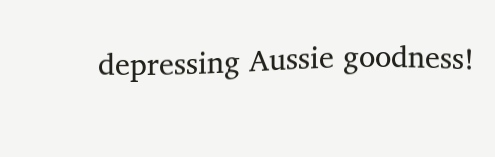depressing Aussie goodness!